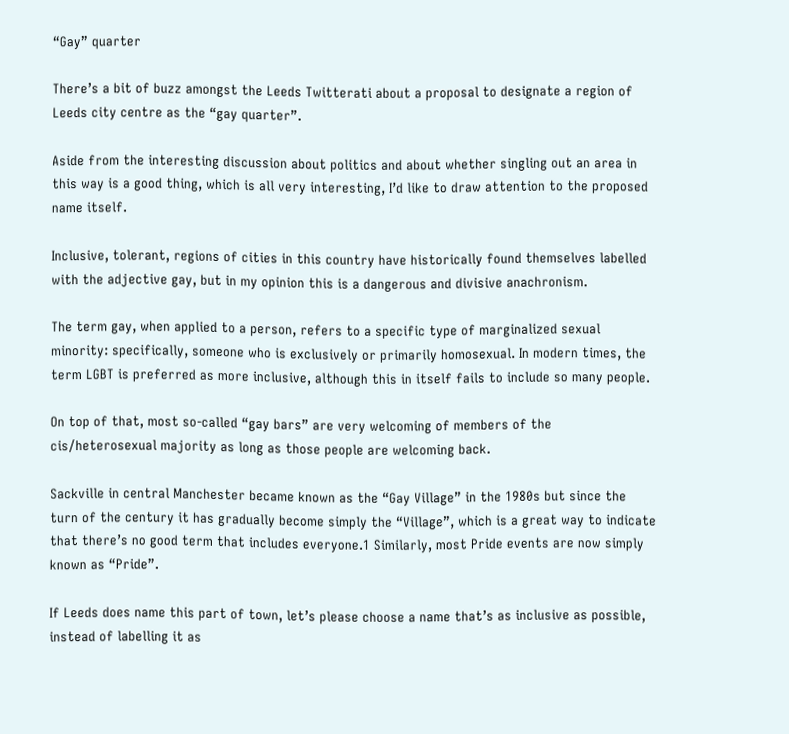“Gay” quarter

There’s a bit of buzz amongst the Leeds Twitterati about a proposal to designate a region of Leeds city centre as the “gay quarter”.

Aside from the interesting discussion about politics and about whether singling out an area in this way is a good thing, which is all very interesting, I’d like to draw attention to the proposed name itself.

Inclusive, tolerant, regions of cities in this country have historically found themselves labelled with the adjective gay, but in my opinion this is a dangerous and divisive anachronism.

The term gay, when applied to a person, refers to a specific type of marginalized sexual minority: specifically, someone who is exclusively or primarily homosexual. In modern times, the term LGBT is preferred as more inclusive, although this in itself fails to include so many people.

On top of that, most so-called “gay bars” are very welcoming of members of the cis/heterosexual majority as long as those people are welcoming back.

Sackville in central Manchester became known as the “Gay Village” in the 1980s but since the turn of the century it has gradually become simply the “Village”, which is a great way to indicate that there’s no good term that includes everyone.1 Similarly, most Pride events are now simply known as “Pride”.

If Leeds does name this part of town, let’s please choose a name that’s as inclusive as possible, instead of labelling it as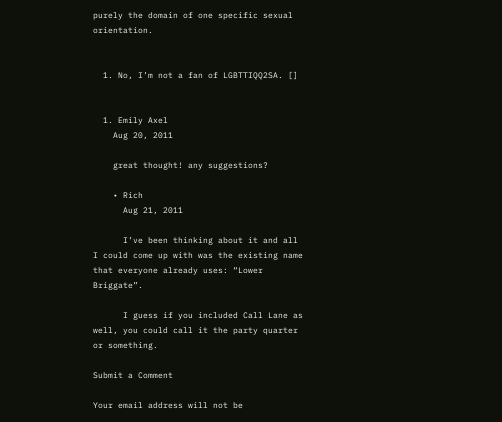purely the domain of one specific sexual orientation.


  1. No, I’m not a fan of LGBTTIQQ2SA. []


  1. Emily Axel
    Aug 20, 2011

    great thought! any suggestions?

    • Rich
      Aug 21, 2011

      I’ve been thinking about it and all I could come up with was the existing name that everyone already uses: “Lower Briggate”.

      I guess if you included Call Lane as well, you could call it the party quarter or something.

Submit a Comment

Your email address will not be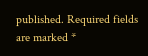published. Required fields are marked *